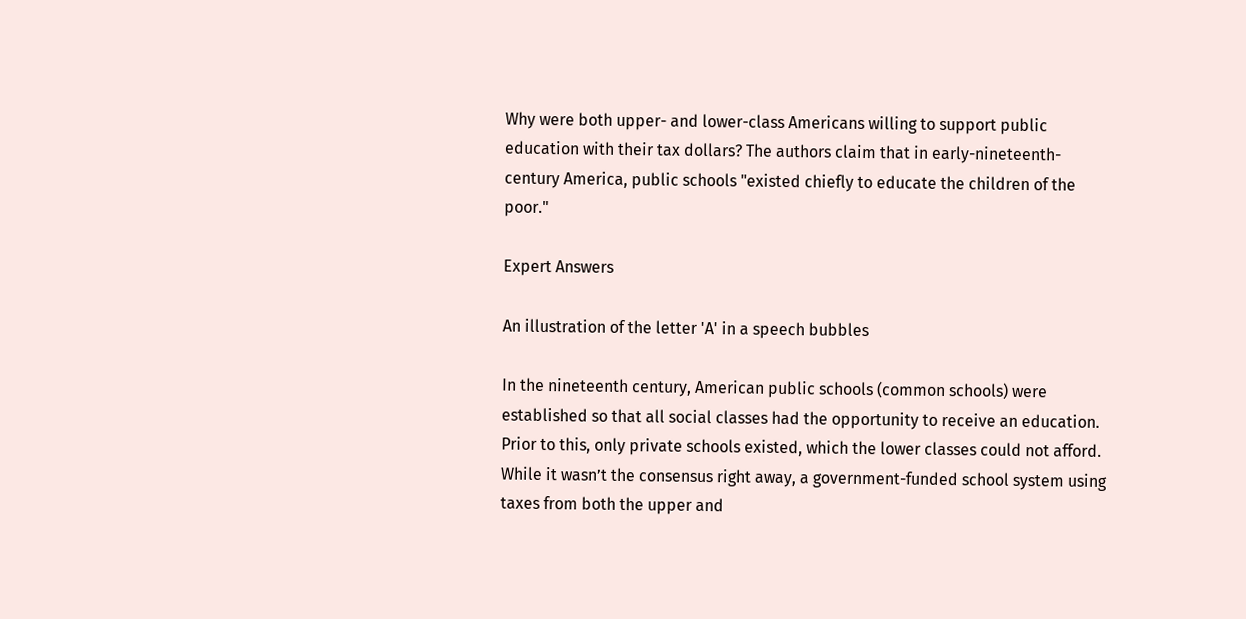Why were both upper- and lower-class Americans willing to support public education with their tax dollars? The authors claim that in early-nineteenth-century America, public schools "existed chiefly to educate the children of the poor."

Expert Answers

An illustration of the letter 'A' in a speech bubbles

In the nineteenth century, American public schools (common schools) were established so that all social classes had the opportunity to receive an education. Prior to this, only private schools existed, which the lower classes could not afford. While it wasn’t the consensus right away, a government-funded school system using taxes from both the upper and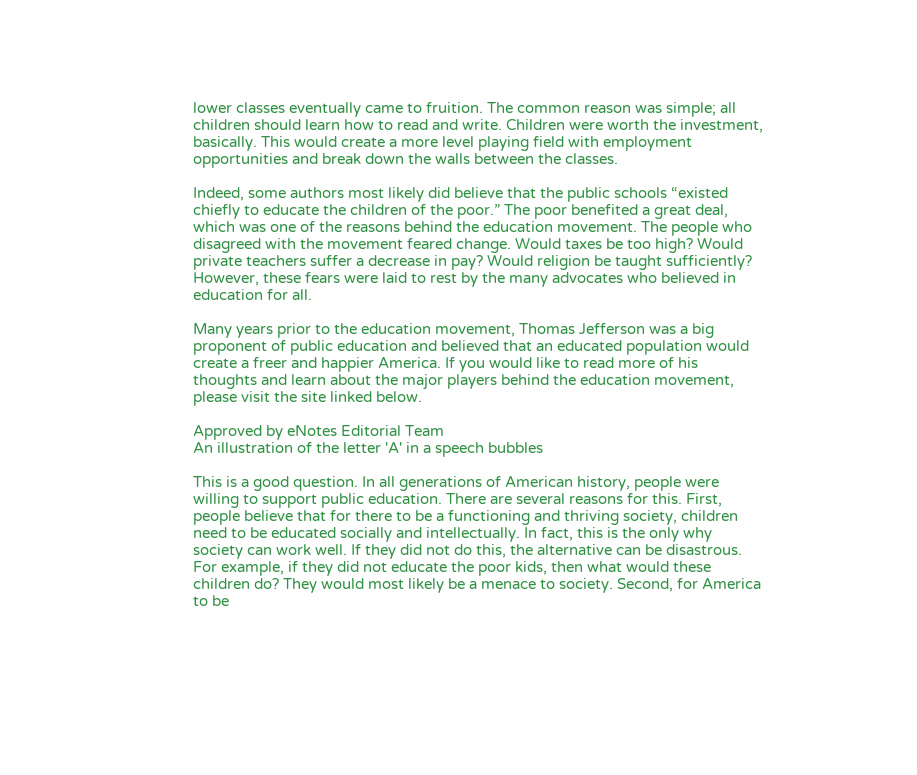lower classes eventually came to fruition. The common reason was simple; all children should learn how to read and write. Children were worth the investment, basically. This would create a more level playing field with employment opportunities and break down the walls between the classes.

Indeed, some authors most likely did believe that the public schools “existed chiefly to educate the children of the poor.” The poor benefited a great deal, which was one of the reasons behind the education movement. The people who disagreed with the movement feared change. Would taxes be too high? Would private teachers suffer a decrease in pay? Would religion be taught sufficiently? However, these fears were laid to rest by the many advocates who believed in education for all.

Many years prior to the education movement, Thomas Jefferson was a big proponent of public education and believed that an educated population would create a freer and happier America. If you would like to read more of his thoughts and learn about the major players behind the education movement, please visit the site linked below.

Approved by eNotes Editorial Team
An illustration of the letter 'A' in a speech bubbles

This is a good question. In all generations of American history, people were willing to support public education. There are several reasons for this. First, people believe that for there to be a functioning and thriving society, children need to be educated socially and intellectually. In fact, this is the only why society can work well. If they did not do this, the alternative can be disastrous. For example, if they did not educate the poor kids, then what would these children do? They would most likely be a menace to society. Second, for America to be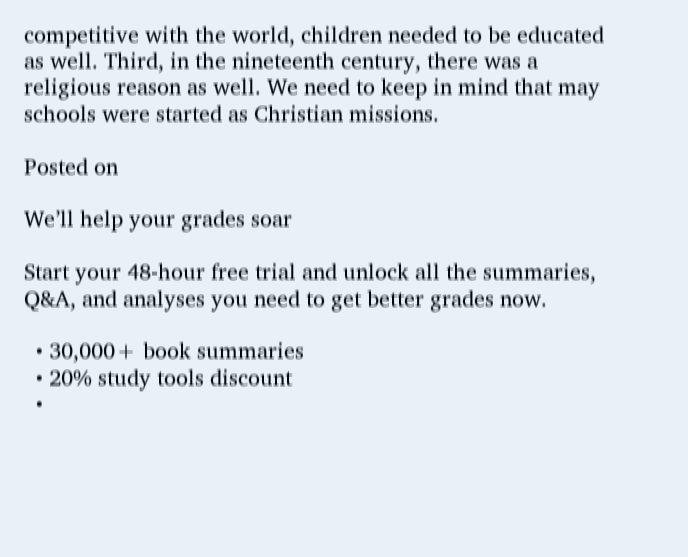competitive with the world, children needed to be educated as well. Third, in the nineteenth century, there was a religious reason as well. We need to keep in mind that may schools were started as Christian missions.

Posted on

We’ll help your grades soar

Start your 48-hour free trial and unlock all the summaries, Q&A, and analyses you need to get better grades now.

  • 30,000+ book summaries
  • 20% study tools discount
  •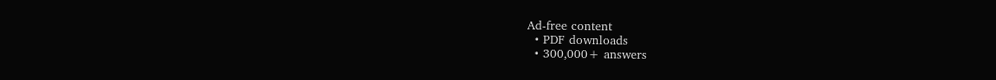Ad-free content
  • PDF downloads
  • 300,000+ answers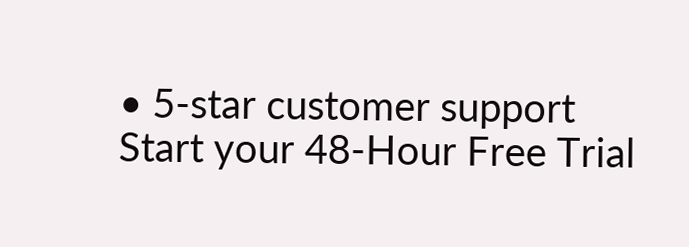• 5-star customer support
Start your 48-Hour Free Trial